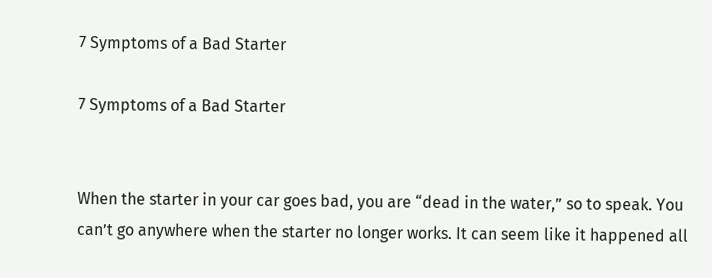7 Symptoms of a Bad Starter

7 Symptoms of a Bad Starter


When the starter in your car goes bad, you are “dead in the water,” so to speak. You can’t go anywhere when the starter no longer works. It can seem like it happened all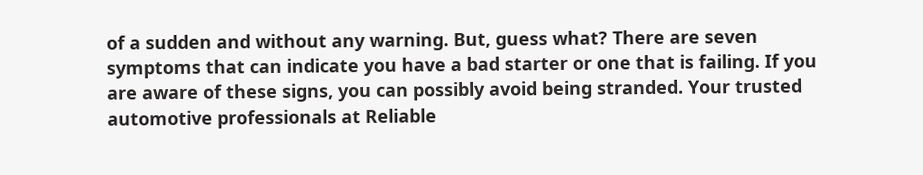of a sudden and without any warning. But, guess what? There are seven symptoms that can indicate you have a bad starter or one that is failing. If you are aware of these signs, you can possibly avoid being stranded. Your trusted automotive professionals at Reliable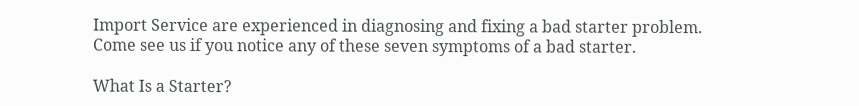Import Service are experienced in diagnosing and fixing a bad starter problem. Come see us if you notice any of these seven symptoms of a bad starter.

What Is a Starter?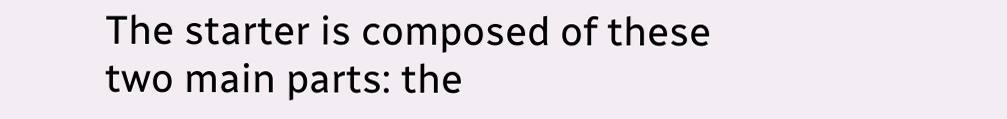The starter is composed of these two main parts: the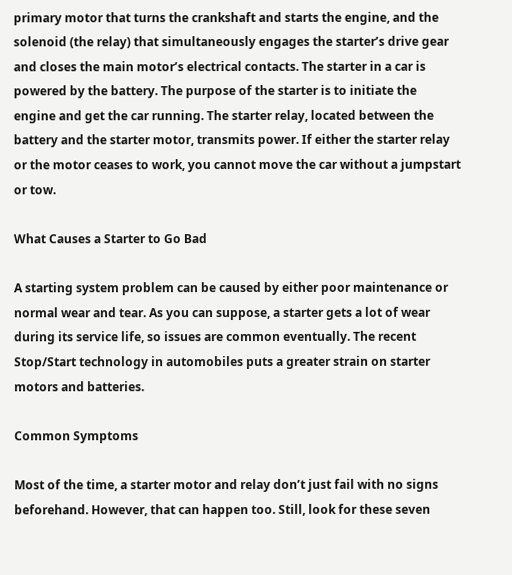primary motor that turns the crankshaft and starts the engine, and the solenoid (the relay) that simultaneously engages the starter’s drive gear and closes the main motor’s electrical contacts. The starter in a car is powered by the battery. The purpose of the starter is to initiate the engine and get the car running. The starter relay, located between the battery and the starter motor, transmits power. If either the starter relay or the motor ceases to work, you cannot move the car without a jumpstart or tow.

What Causes a Starter to Go Bad

A starting system problem can be caused by either poor maintenance or normal wear and tear. As you can suppose, a starter gets a lot of wear during its service life, so issues are common eventually. The recent Stop/Start technology in automobiles puts a greater strain on starter motors and batteries.

Common Symptoms

Most of the time, a starter motor and relay don’t just fail with no signs beforehand. However, that can happen too. Still, look for these seven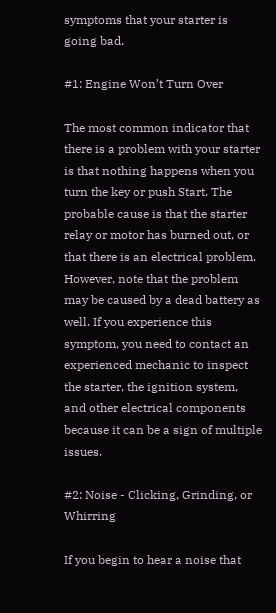symptoms that your starter is going bad.

#1: Engine Won’t Turn Over

The most common indicator that there is a problem with your starter is that nothing happens when you turn the key or push Start. The probable cause is that the starter relay or motor has burned out, or that there is an electrical problem. However, note that the problem may be caused by a dead battery as well. If you experience this symptom, you need to contact an experienced mechanic to inspect the starter, the ignition system, and other electrical components because it can be a sign of multiple issues.

#2: Noise - Clicking, Grinding, or Whirring

If you begin to hear a noise that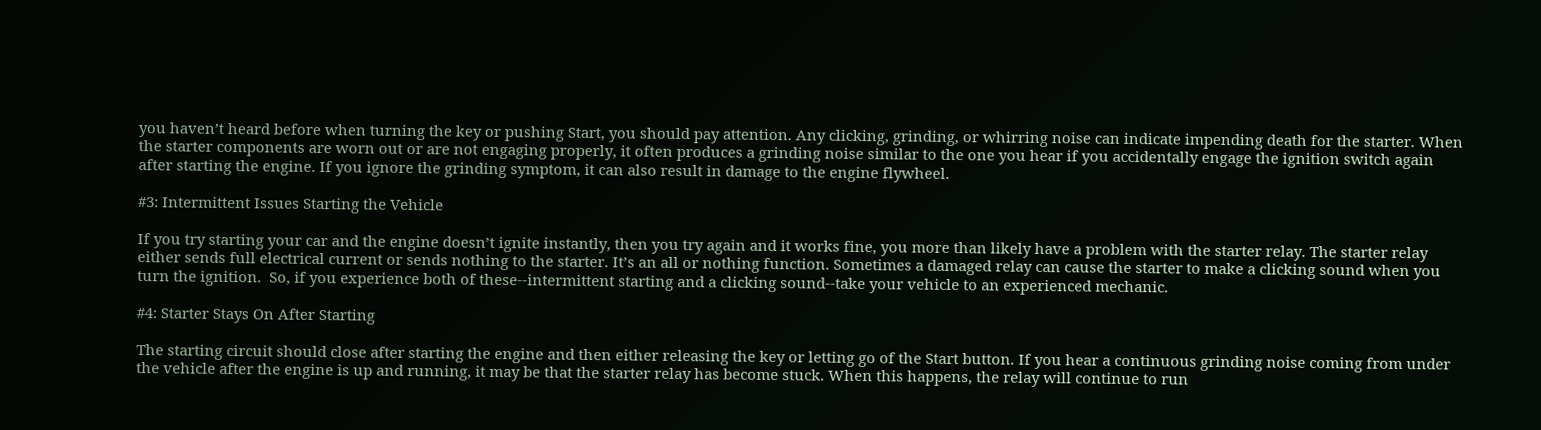you haven’t heard before when turning the key or pushing Start, you should pay attention. Any clicking, grinding, or whirring noise can indicate impending death for the starter. When the starter components are worn out or are not engaging properly, it often produces a grinding noise similar to the one you hear if you accidentally engage the ignition switch again after starting the engine. If you ignore the grinding symptom, it can also result in damage to the engine flywheel.

#3: Intermittent Issues Starting the Vehicle

If you try starting your car and the engine doesn’t ignite instantly, then you try again and it works fine, you more than likely have a problem with the starter relay. The starter relay either sends full electrical current or sends nothing to the starter. It’s an all or nothing function. Sometimes a damaged relay can cause the starter to make a clicking sound when you turn the ignition.  So, if you experience both of these--intermittent starting and a clicking sound--take your vehicle to an experienced mechanic.

#4: Starter Stays On After Starting

The starting circuit should close after starting the engine and then either releasing the key or letting go of the Start button. If you hear a continuous grinding noise coming from under the vehicle after the engine is up and running, it may be that the starter relay has become stuck. When this happens, the relay will continue to run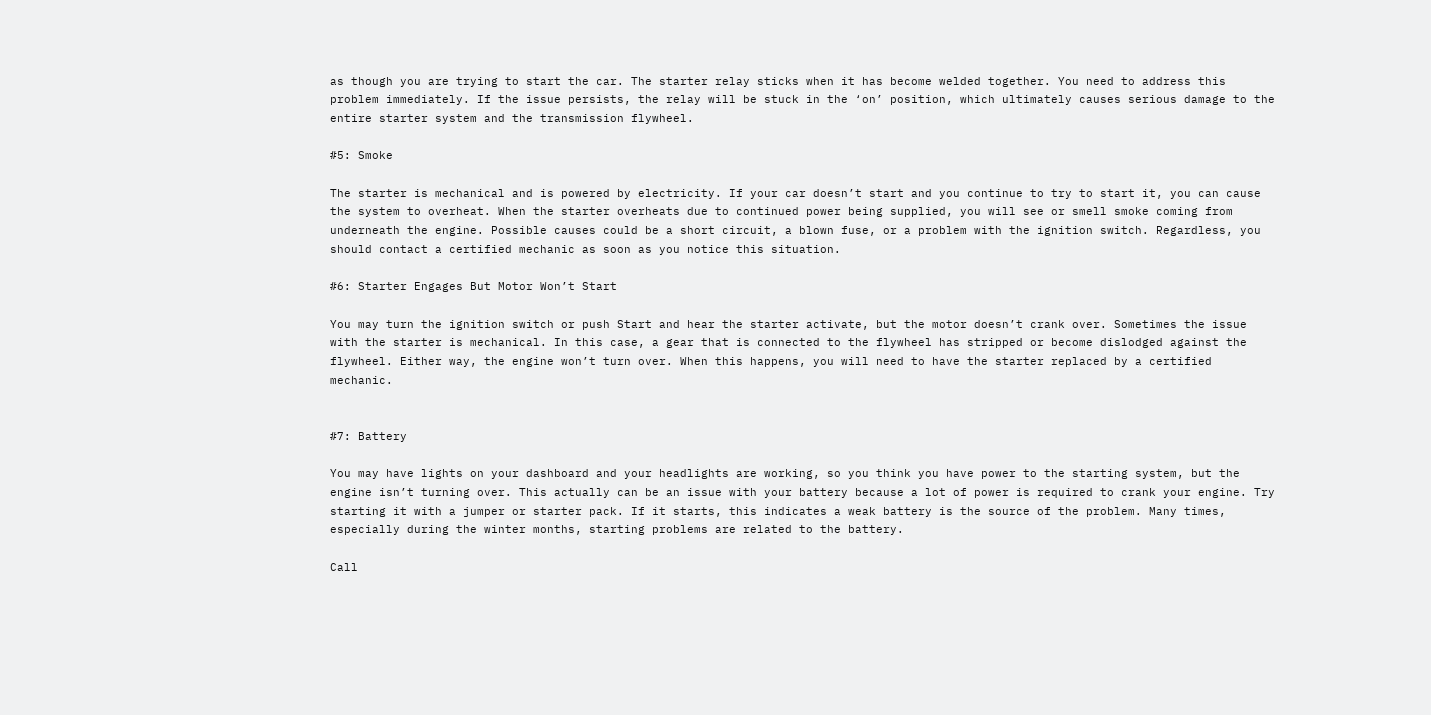as though you are trying to start the car. The starter relay sticks when it has become welded together. You need to address this problem immediately. If the issue persists, the relay will be stuck in the ‘on’ position, which ultimately causes serious damage to the entire starter system and the transmission flywheel.

#5: Smoke

The starter is mechanical and is powered by electricity. If your car doesn’t start and you continue to try to start it, you can cause the system to overheat. When the starter overheats due to continued power being supplied, you will see or smell smoke coming from underneath the engine. Possible causes could be a short circuit, a blown fuse, or a problem with the ignition switch. Regardless, you should contact a certified mechanic as soon as you notice this situation.

#6: Starter Engages But Motor Won’t Start

You may turn the ignition switch or push Start and hear the starter activate, but the motor doesn’t crank over. Sometimes the issue with the starter is mechanical. In this case, a gear that is connected to the flywheel has stripped or become dislodged against the flywheel. Either way, the engine won’t turn over. When this happens, you will need to have the starter replaced by a certified mechanic.


#7: Battery

You may have lights on your dashboard and your headlights are working, so you think you have power to the starting system, but the engine isn’t turning over. This actually can be an issue with your battery because a lot of power is required to crank your engine. Try starting it with a jumper or starter pack. If it starts, this indicates a weak battery is the source of the problem. Many times, especially during the winter months, starting problems are related to the battery.

Call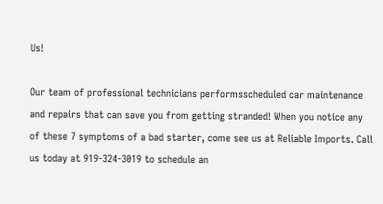Us!

Our team of professional technicians performsscheduled car maintenance and repairs that can save you from getting stranded! When you notice any of these 7 symptoms of a bad starter, come see us at Reliable Imports. Call us today at 919-324-3019 to schedule an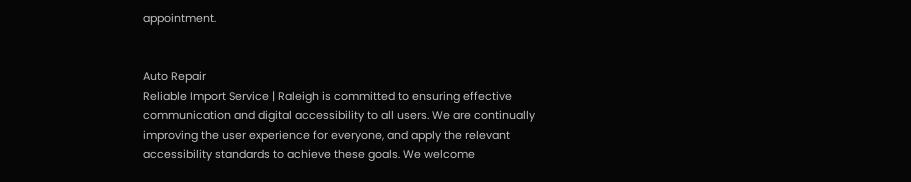appointment.


Auto Repair
Reliable Import Service | Raleigh is committed to ensuring effective communication and digital accessibility to all users. We are continually improving the user experience for everyone, and apply the relevant accessibility standards to achieve these goals. We welcome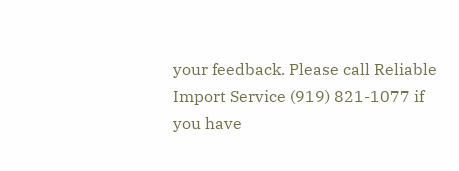your feedback. Please call Reliable Import Service (919) 821-1077 if you have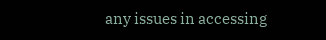any issues in accessing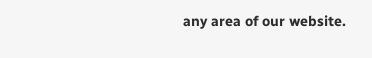any area of our website.